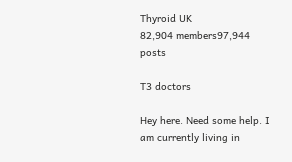Thyroid UK
82,904 members97,944 posts

T3 doctors

Hey here. Need some help. I am currently living in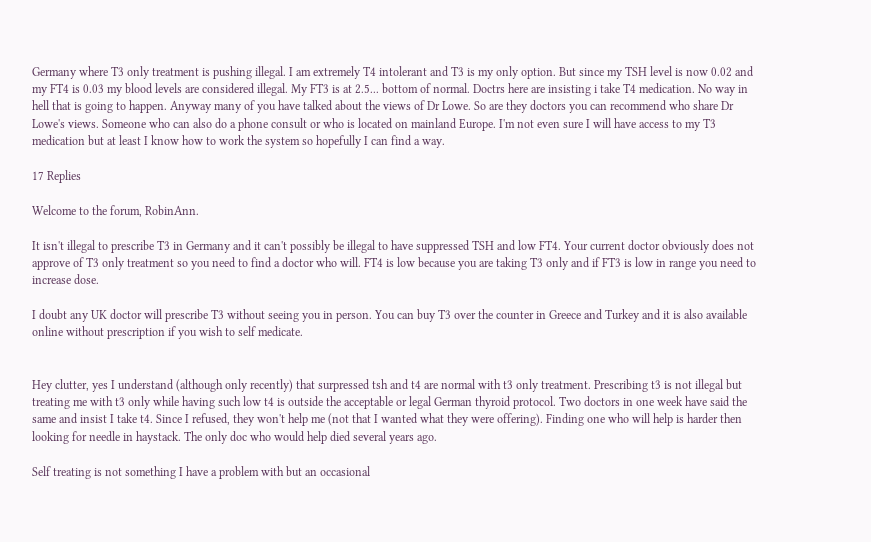Germany where T3 only treatment is pushing illegal. I am extremely T4 intolerant and T3 is my only option. But since my TSH level is now 0.02 and my FT4 is 0.03 my blood levels are considered illegal. My FT3 is at 2.5... bottom of normal. Doctrs here are insisting i take T4 medication. No way in hell that is going to happen. Anyway many of you have talked about the views of Dr Lowe. So are they doctors you can recommend who share Dr Lowe's views. Someone who can also do a phone consult or who is located on mainland Europe. I'm not even sure I will have access to my T3 medication but at least I know how to work the system so hopefully I can find a way.

17 Replies

Welcome to the forum, RobinAnn.

It isn't illegal to prescribe T3 in Germany and it can't possibly be illegal to have suppressed TSH and low FT4. Your current doctor obviously does not approve of T3 only treatment so you need to find a doctor who will. FT4 is low because you are taking T3 only and if FT3 is low in range you need to increase dose.

I doubt any UK doctor will prescribe T3 without seeing you in person. You can buy T3 over the counter in Greece and Turkey and it is also available online without prescription if you wish to self medicate.


Hey clutter, yes I understand (although only recently) that surpressed tsh and t4 are normal with t3 only treatment. Prescribing t3 is not illegal but treating me with t3 only while having such low t4 is outside the acceptable or legal German thyroid protocol. Two doctors in one week have said the same and insist I take t4. Since I refused, they won't help me (not that I wanted what they were offering). Finding one who will help is harder then looking for needle in haystack. The only doc who would help died several years ago.

Self treating is not something I have a problem with but an occasional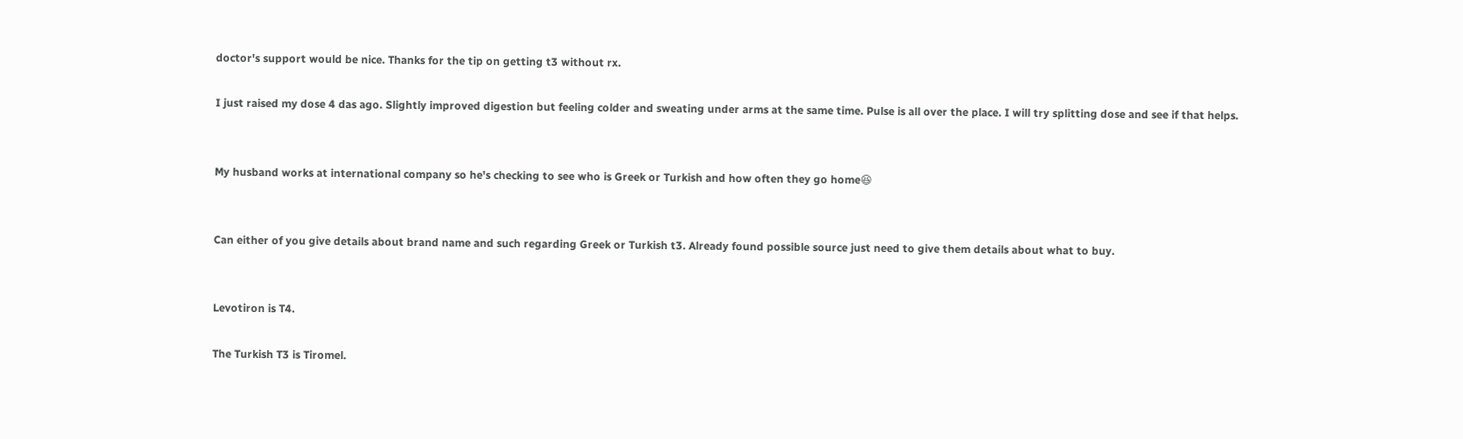doctor's support would be nice. Thanks for the tip on getting t3 without rx.

I just raised my dose 4 das ago. Slightly improved digestion but feeling colder and sweating under arms at the same time. Pulse is all over the place. I will try splitting dose and see if that helps.


My husband works at international company so he's checking to see who is Greek or Turkish and how often they go home😆


Can either of you give details about brand name and such regarding Greek or Turkish t3. Already found possible source just need to give them details about what to buy.


Levotiron is T4.

The Turkish T3 is Tiromel.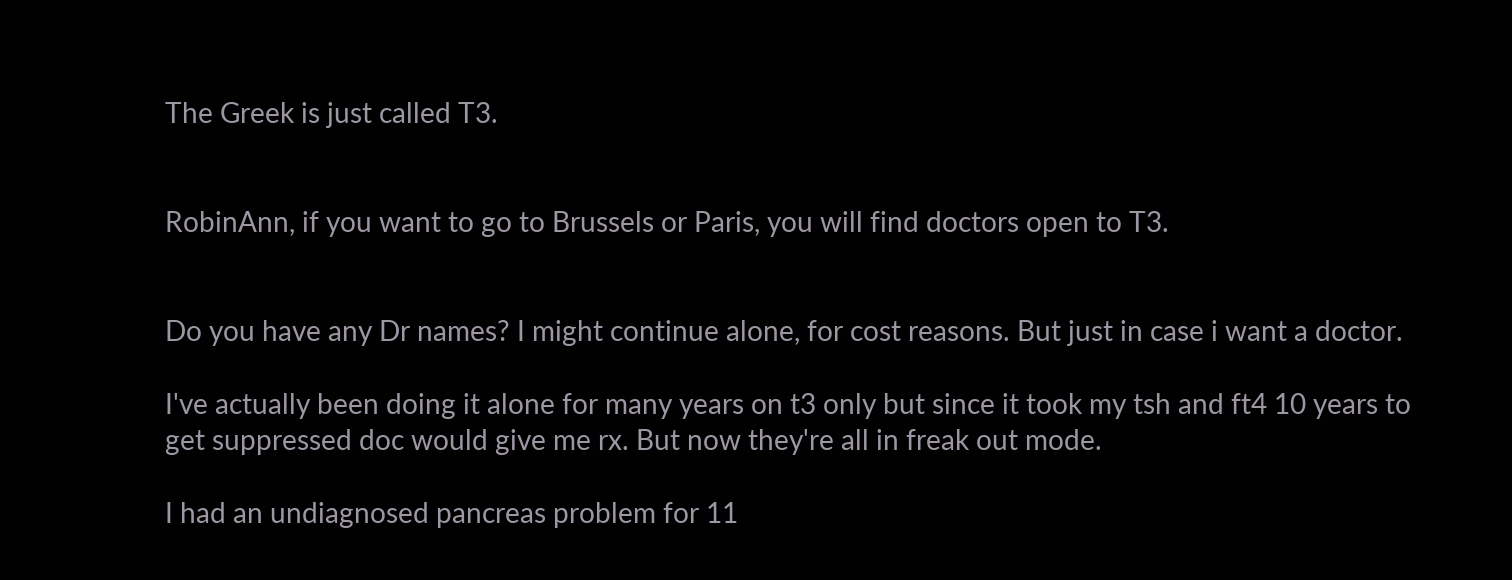The Greek is just called T3.


RobinAnn, if you want to go to Brussels or Paris, you will find doctors open to T3.


Do you have any Dr names? I might continue alone, for cost reasons. But just in case i want a doctor.

I've actually been doing it alone for many years on t3 only but since it took my tsh and ft4 10 years to get suppressed doc would give me rx. But now they're all in freak out mode.

I had an undiagnosed pancreas problem for 11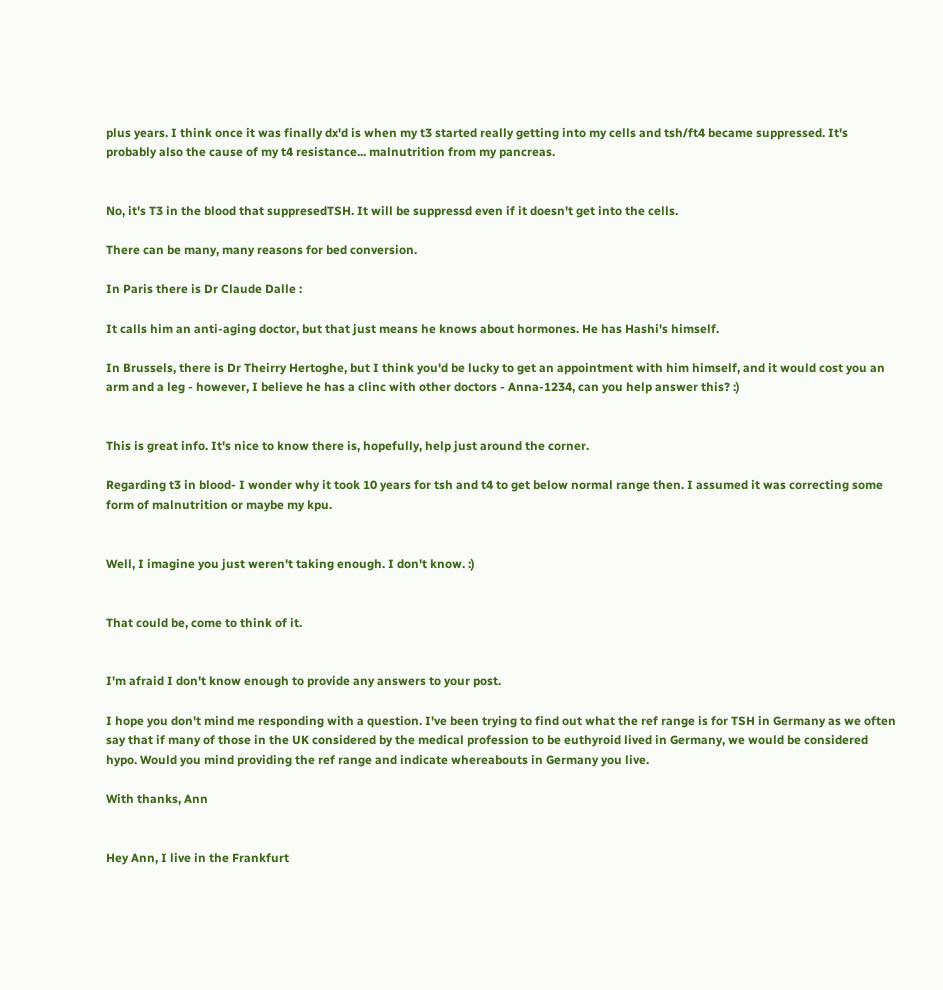plus years. I think once it was finally dx'd is when my t3 started really getting into my cells and tsh/ft4 became suppressed. It's probably also the cause of my t4 resistance... malnutrition from my pancreas.


No, it's T3 in the blood that suppresedTSH. It will be suppressd even if it doesn't get into the cells.

There can be many, many reasons for bed conversion.

In Paris there is Dr Claude Dalle :

It calls him an anti-aging doctor, but that just means he knows about hormones. He has Hashi's himself.

In Brussels, there is Dr Theirry Hertoghe, but I think you'd be lucky to get an appointment with him himself, and it would cost you an arm and a leg - however, I believe he has a clinc with other doctors - Anna-1234, can you help answer this? :)


This is great info. It's nice to know there is, hopefully, help just around the corner.

Regarding t3 in blood- I wonder why it took 10 years for tsh and t4 to get below normal range then. I assumed it was correcting some form of malnutrition or maybe my kpu.


Well, I imagine you just weren't taking enough. I don't know. :)


That could be, come to think of it.


I'm afraid I don't know enough to provide any answers to your post.

I hope you don't mind me responding with a question. I've been trying to find out what the ref range is for TSH in Germany as we often say that if many of those in the UK considered by the medical profession to be euthyroid lived in Germany, we would be considered hypo. Would you mind providing the ref range and indicate whereabouts in Germany you live.

With thanks, Ann


Hey Ann, I live in the Frankfurt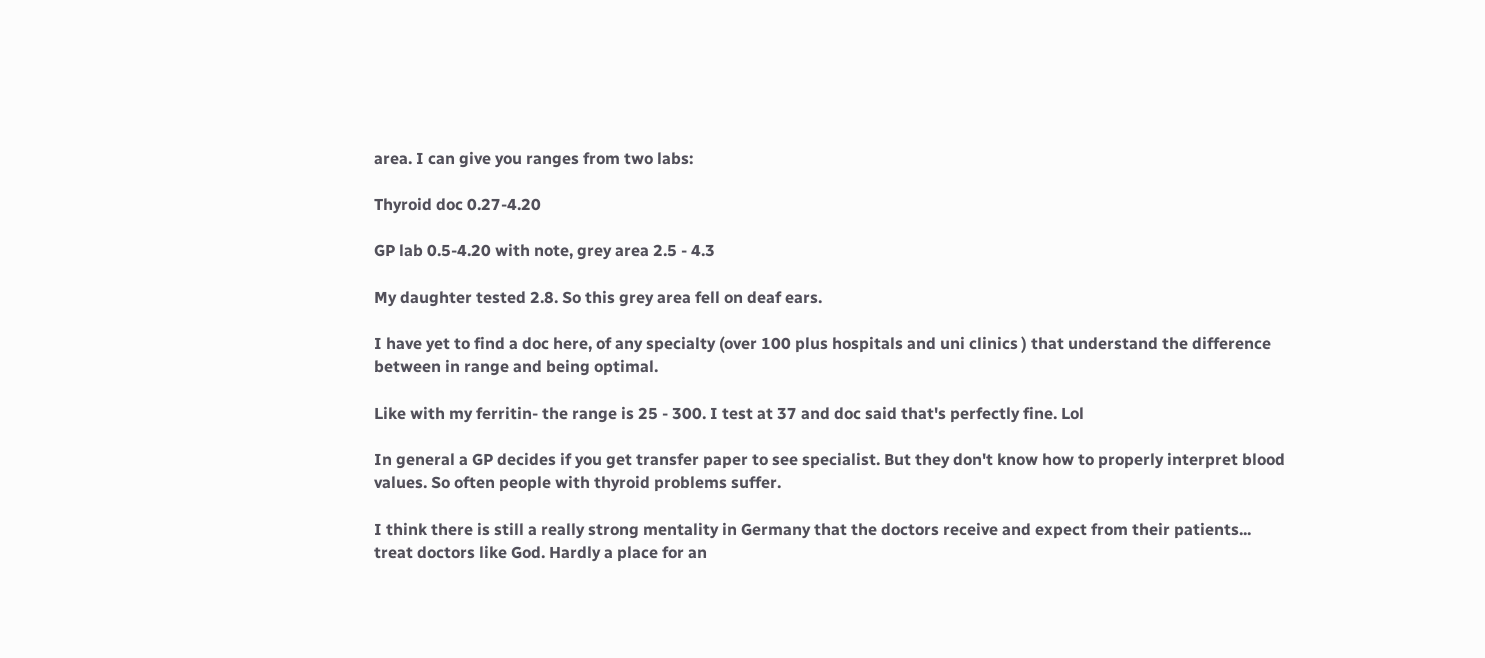area. I can give you ranges from two labs:

Thyroid doc 0.27-4.20

GP lab 0.5-4.20 with note, grey area 2.5 - 4.3

My daughter tested 2.8. So this grey area fell on deaf ears.

I have yet to find a doc here, of any specialty (over 100 plus hospitals and uni clinics ) that understand the difference between in range and being optimal.

Like with my ferritin- the range is 25 - 300. I test at 37 and doc said that's perfectly fine. Lol

In general a GP decides if you get transfer paper to see specialist. But they don't know how to properly interpret blood values. So often people with thyroid problems suffer.

I think there is still a really strong mentality in Germany that the doctors receive and expect from their patients... treat doctors like God. Hardly a place for an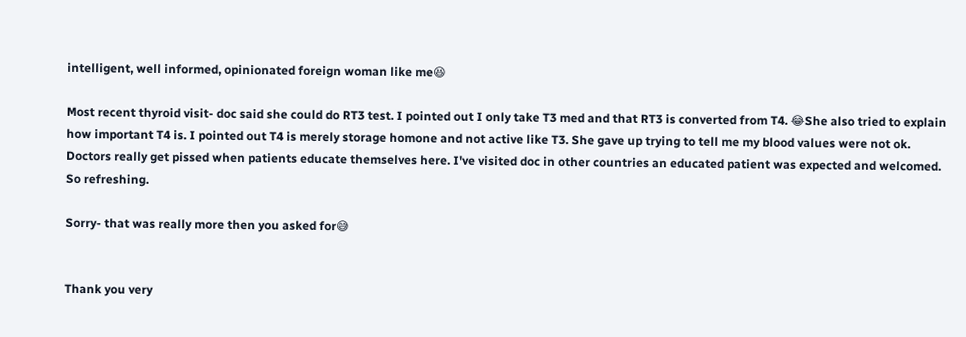intelligent, well informed, opinionated foreign woman like me😆

Most recent thyroid visit- doc said she could do RT3 test. I pointed out I only take T3 med and that RT3 is converted from T4. 😂She also tried to explain how important T4 is. I pointed out T4 is merely storage homone and not active like T3. She gave up trying to tell me my blood values were not ok. Doctors really get pissed when patients educate themselves here. I've visited doc in other countries an educated patient was expected and welcomed. So refreshing.

Sorry- that was really more then you asked for😅


Thank you very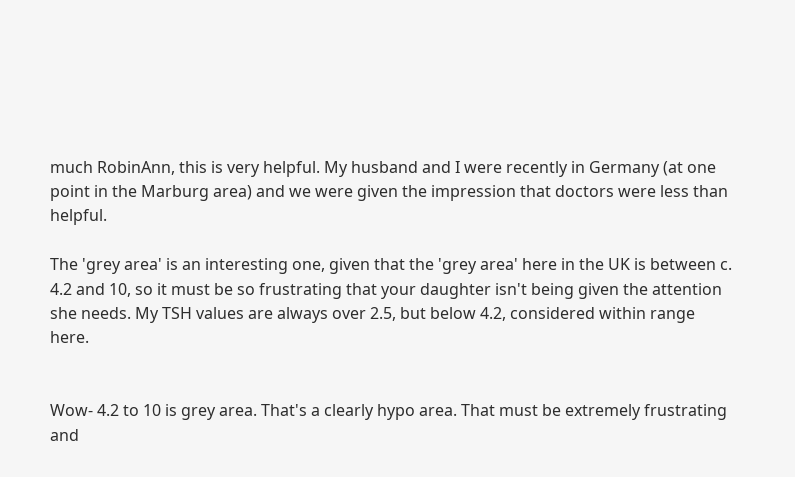much RobinAnn, this is very helpful. My husband and I were recently in Germany (at one point in the Marburg area) and we were given the impression that doctors were less than helpful.

The 'grey area' is an interesting one, given that the 'grey area' here in the UK is between c. 4.2 and 10, so it must be so frustrating that your daughter isn't being given the attention she needs. My TSH values are always over 2.5, but below 4.2, considered within range here.


Wow- 4.2 to 10 is grey area. That's a clearly hypo area. That must be extremely frustrating and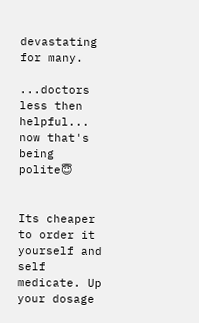devastating for many.

...doctors less then helpful... now that's being polite😇


Its cheaper to order it yourself and self medicate. Up your dosage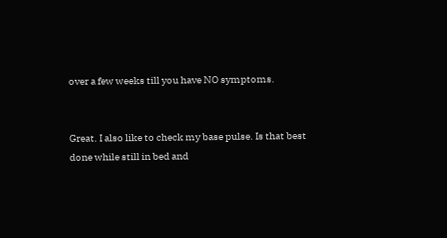over a few weeks till you have NO symptoms.


Great. I also like to check my base pulse. Is that best done while still in bed and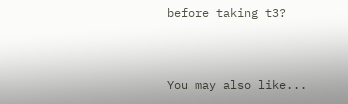before taking t3?


You may also like...